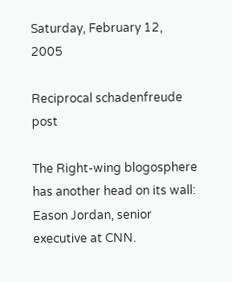Saturday, February 12, 2005

Reciprocal schadenfreude post

The Right-wing blogosphere has another head on its wall: Eason Jordan, senior executive at CNN.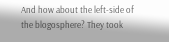And how about the left-side of the blogosphere? They took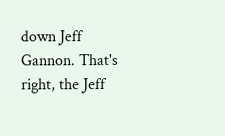down Jeff Gannon. That's right, the Jeff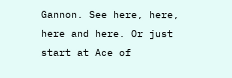Gannon. See here, here, here and here. Or just start at Ace of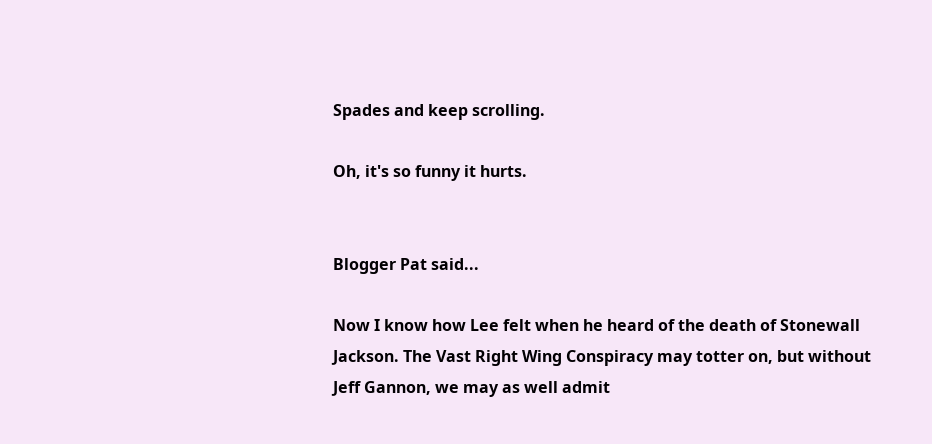Spades and keep scrolling.

Oh, it's so funny it hurts.


Blogger Pat said...

Now I know how Lee felt when he heard of the death of Stonewall Jackson. The Vast Right Wing Conspiracy may totter on, but without Jeff Gannon, we may as well admit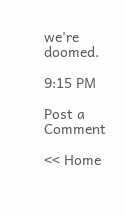we're doomed.

9:15 PM

Post a Comment

<< Home